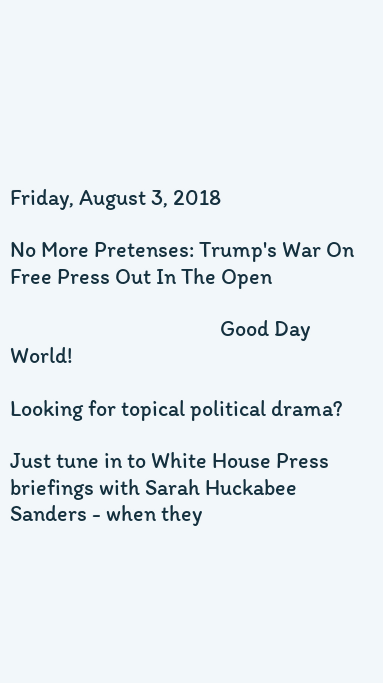Friday, August 3, 2018

No More Pretenses: Trump's War On Free Press Out In The Open

                                          Good Day World!

Looking for topical political drama?

Just tune in to White House Press briefings with Sarah Huckabee Sanders - when they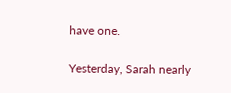have one.

Yesterday, Sarah nearly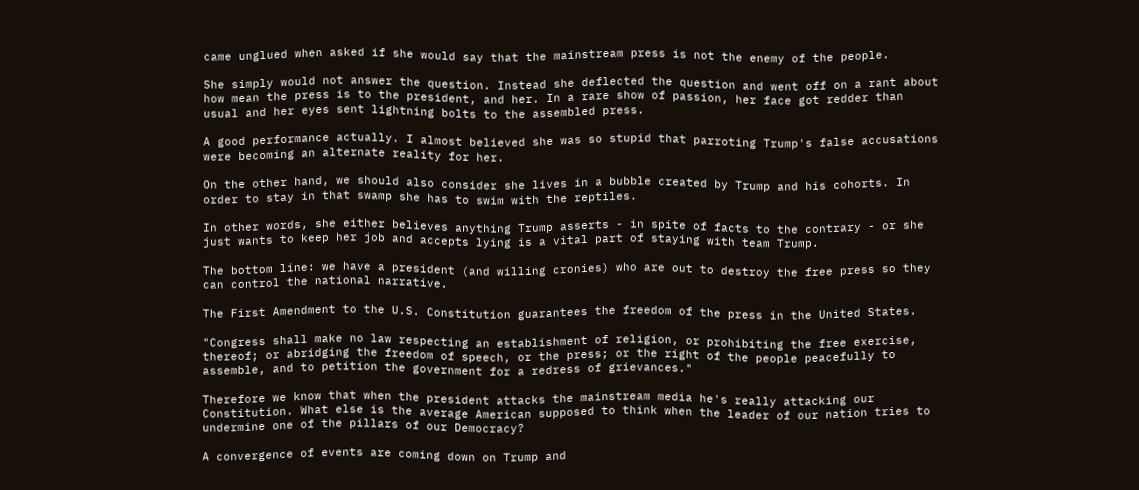came unglued when asked if she would say that the mainstream press is not the enemy of the people.

She simply would not answer the question. Instead she deflected the question and went off on a rant about how mean the press is to the president, and her. In a rare show of passion, her face got redder than usual and her eyes sent lightning bolts to the assembled press.

A good performance actually. I almost believed she was so stupid that parroting Trump's false accusations were becoming an alternate reality for her.

On the other hand, we should also consider she lives in a bubble created by Trump and his cohorts. In order to stay in that swamp she has to swim with the reptiles.

In other words, she either believes anything Trump asserts - in spite of facts to the contrary - or she just wants to keep her job and accepts lying is a vital part of staying with team Trump.

The bottom line: we have a president (and willing cronies) who are out to destroy the free press so they can control the national narrative.

The First Amendment to the U.S. Constitution guarantees the freedom of the press in the United States.

"Congress shall make no law respecting an establishment of religion, or prohibiting the free exercise, thereof; or abridging the freedom of speech, or the press; or the right of the people peacefully to assemble, and to petition the government for a redress of grievances."

Therefore we know that when the president attacks the mainstream media he's really attacking our Constitution. What else is the average American supposed to think when the leader of our nation tries to undermine one of the pillars of our Democracy?

A convergence of events are coming down on Trump and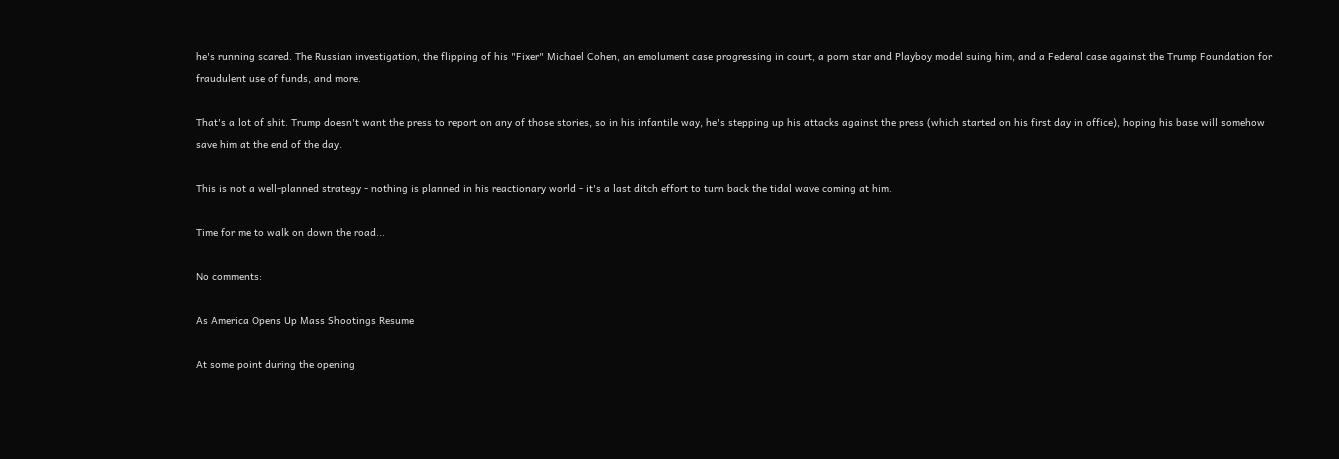he's running scared. The Russian investigation, the flipping of his "Fixer" Michael Cohen, an emolument case progressing in court, a porn star and Playboy model suing him, and a Federal case against the Trump Foundation for fraudulent use of funds, and more.

That's a lot of shit. Trump doesn't want the press to report on any of those stories, so in his infantile way, he's stepping up his attacks against the press (which started on his first day in office), hoping his base will somehow save him at the end of the day.

This is not a well-planned strategy - nothing is planned in his reactionary world - it's a last ditch effort to turn back the tidal wave coming at him.

Time for me to walk on down the road...

No comments:

As America Opens Up Mass Shootings Resume

At some point during the opening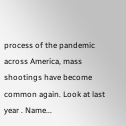process of the pandemic across America, mass shootings have become common again. Look at last year . Name...